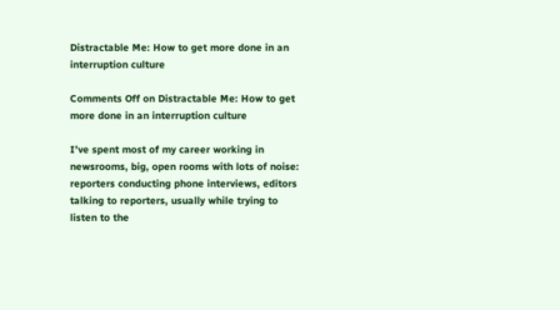Distractable Me: How to get more done in an interruption culture

Comments Off on Distractable Me: How to get more done in an interruption culture

I’ve spent most of my career working in newsrooms, big, open rooms with lots of noise: reporters conducting phone interviews, editors talking to reporters, usually while trying to listen to the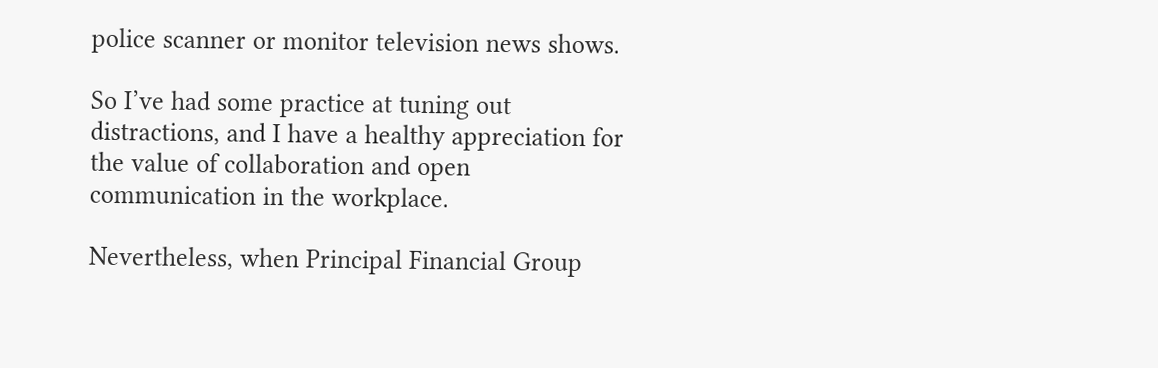police scanner or monitor television news shows.

So I’ve had some practice at tuning out distractions, and I have a healthy appreciation for the value of collaboration and open communication in the workplace.

Nevertheless, when Principal Financial Group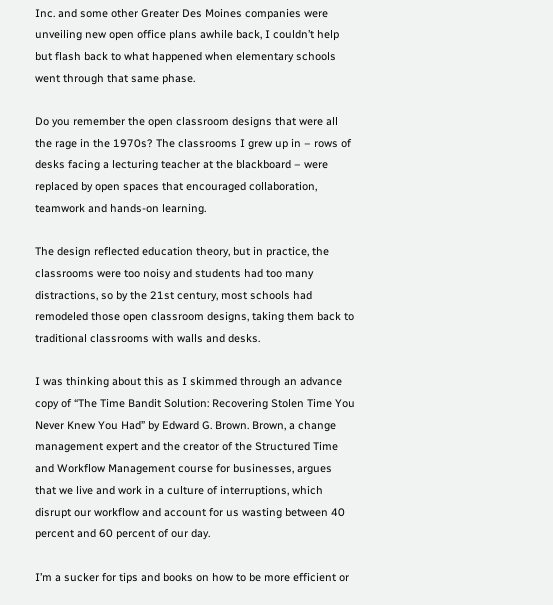Inc. and some other Greater Des Moines companies were unveiling new open office plans awhile back, I couldn’t help but flash back to what happened when elementary schools went through that same phase.

Do you remember the open classroom designs that were all the rage in the 1970s? The classrooms I grew up in – rows of desks facing a lecturing teacher at the blackboard – were replaced by open spaces that encouraged collaboration, teamwork and hands-on learning.

The design reflected education theory, but in practice, the classrooms were too noisy and students had too many distractions, so by the 21st century, most schools had remodeled those open classroom designs, taking them back to traditional classrooms with walls and desks.

I was thinking about this as I skimmed through an advance copy of “The Time Bandit Solution: Recovering Stolen Time You Never Knew You Had” by Edward G. Brown. Brown, a change management expert and the creator of the Structured Time and Workflow Management course for businesses, argues that we live and work in a culture of interruptions, which disrupt our workflow and account for us wasting between 40 percent and 60 percent of our day.

I’m a sucker for tips and books on how to be more efficient or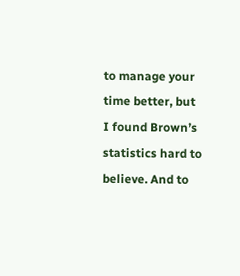to manage your time better, but I found Brown’s statistics hard to believe. And to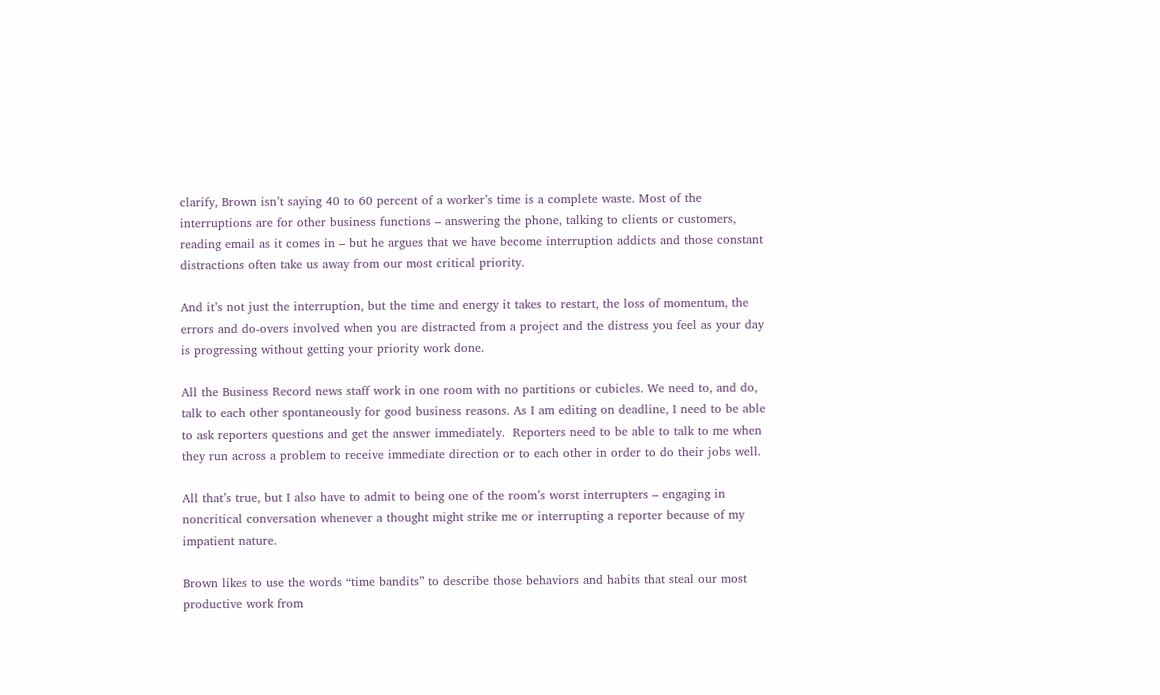clarify, Brown isn’t saying 40 to 60 percent of a worker’s time is a complete waste. Most of the interruptions are for other business functions – answering the phone, talking to clients or customers, reading email as it comes in – but he argues that we have become interruption addicts and those constant distractions often take us away from our most critical priority.

And it’s not just the interruption, but the time and energy it takes to restart, the loss of momentum, the errors and do-overs involved when you are distracted from a project and the distress you feel as your day is progressing without getting your priority work done.

All the Business Record news staff work in one room with no partitions or cubicles. We need to, and do, talk to each other spontaneously for good business reasons. As I am editing on deadline, I need to be able to ask reporters questions and get the answer immediately.  Reporters need to be able to talk to me when they run across a problem to receive immediate direction or to each other in order to do their jobs well.

All that’s true, but I also have to admit to being one of the room’s worst interrupters – engaging in noncritical conversation whenever a thought might strike me or interrupting a reporter because of my impatient nature.

Brown likes to use the words “time bandits” to describe those behaviors and habits that steal our most productive work from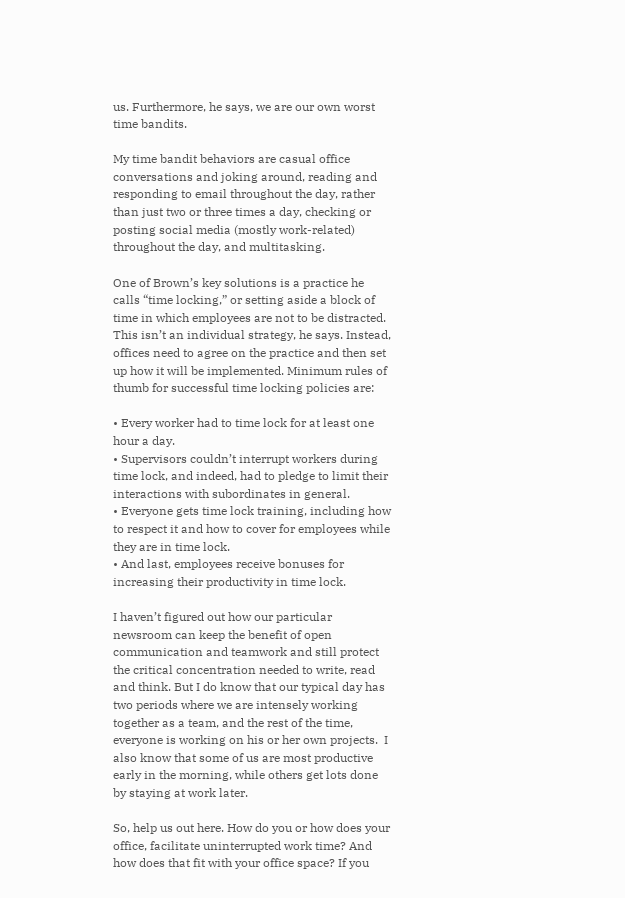us. Furthermore, he says, we are our own worst time bandits.

My time bandit behaviors are casual office conversations and joking around, reading and responding to email throughout the day, rather than just two or three times a day, checking or posting social media (mostly work-related) throughout the day, and multitasking.

One of Brown’s key solutions is a practice he calls “time locking,” or setting aside a block of time in which employees are not to be distracted. This isn’t an individual strategy, he says. Instead, offices need to agree on the practice and then set up how it will be implemented. Minimum rules of thumb for successful time locking policies are:

• Every worker had to time lock for at least one hour a day.
• Supervisors couldn’t interrupt workers during time lock, and indeed, had to pledge to limit their interactions with subordinates in general.
• Everyone gets time lock training, including how to respect it and how to cover for employees while they are in time lock.
• And last, employees receive bonuses for increasing their productivity in time lock.

I haven’t figured out how our particular newsroom can keep the benefit of open communication and teamwork and still protect the critical concentration needed to write, read and think. But I do know that our typical day has two periods where we are intensely working together as a team, and the rest of the time, everyone is working on his or her own projects.  I also know that some of us are most productive early in the morning, while others get lots done by staying at work later.

So, help us out here. How do you or how does your office, facilitate uninterrupted work time? And how does that fit with your office space? If you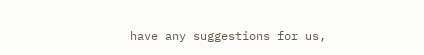have any suggestions for us,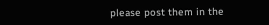please post them in the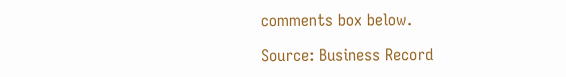comments box below.

Source: Business Record